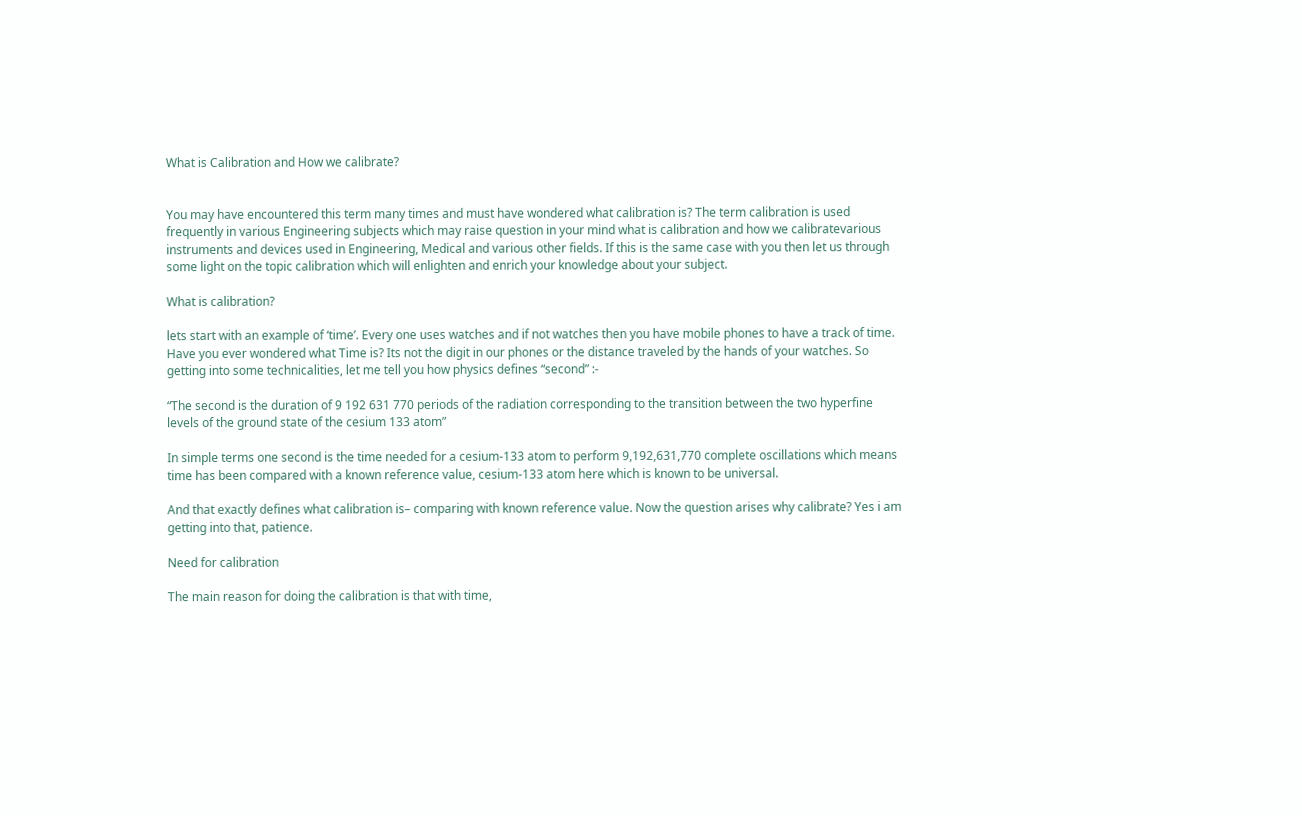What is Calibration and How we calibrate?


You may have encountered this term many times and must have wondered what calibration is? The term calibration is used frequently in various Engineering subjects which may raise question in your mind what is calibration and how we calibratevarious instruments and devices used in Engineering, Medical and various other fields. If this is the same case with you then let us through some light on the topic calibration which will enlighten and enrich your knowledge about your subject.

What is calibration?

lets start with an example of ‘time’. Every one uses watches and if not watches then you have mobile phones to have a track of time. Have you ever wondered what Time is? Its not the digit in our phones or the distance traveled by the hands of your watches. So getting into some technicalities, let me tell you how physics defines “second” :-

“The second is the duration of 9 192 631 770 periods of the radiation corresponding to the transition between the two hyperfine levels of the ground state of the cesium 133 atom”

In simple terms one second is the time needed for a cesium-133 atom to perform 9,192,631,770 complete oscillations which means time has been compared with a known reference value, cesium-133 atom here which is known to be universal.

And that exactly defines what calibration is– comparing with known reference value. Now the question arises why calibrate? Yes i am getting into that, patience.

Need for calibration

The main reason for doing the calibration is that with time,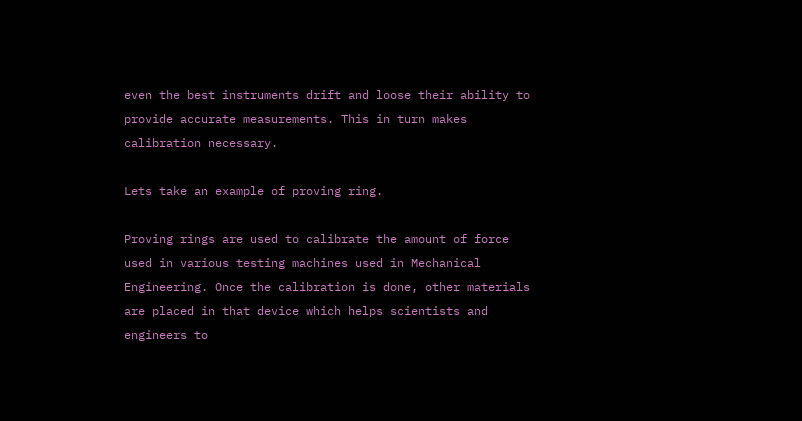even the best instruments drift and loose their ability to provide accurate measurements. This in turn makes calibration necessary.

Lets take an example of proving ring.

Proving rings are used to calibrate the amount of force used in various testing machines used in Mechanical Engineering. Once the calibration is done, other materials are placed in that device which helps scientists and engineers to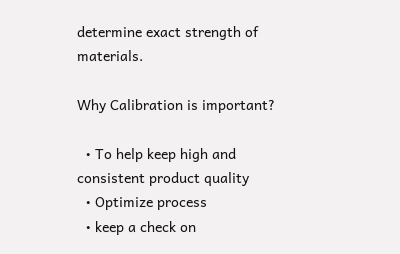determine exact strength of materials.

Why Calibration is important?

  • To help keep high and consistent product quality
  • Optimize process
  • keep a check on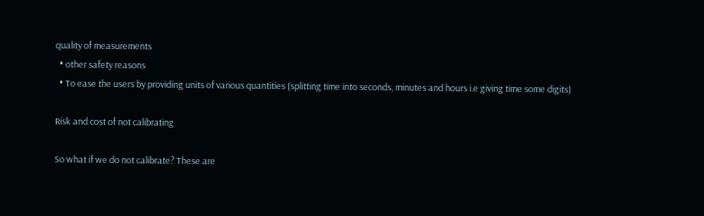quality of measurements
  • other safety reasons
  • To ease the users by providing units of various quantities (splitting time into seconds, minutes and hours i.e giving time some digits)

Risk and cost of not calibrating

So what if we do not calibrate? These are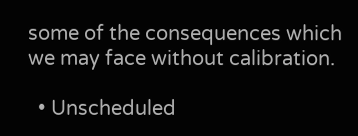some of the consequences which we may face without calibration.

  • Unscheduled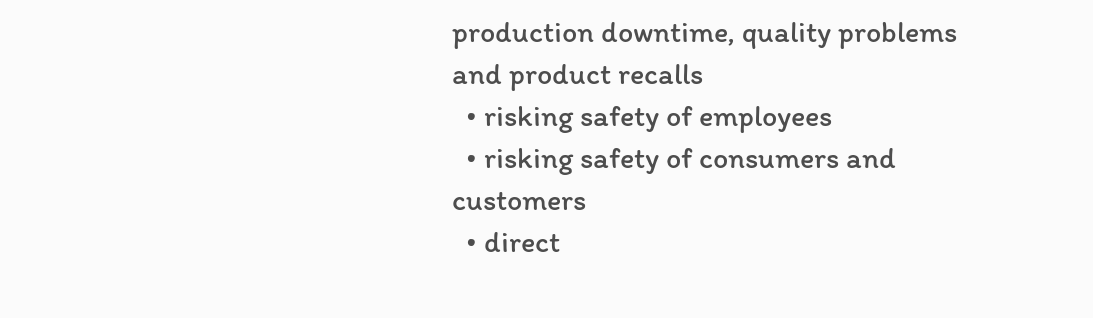production downtime, quality problems and product recalls
  • risking safety of employees
  • risking safety of consumers and customers
  • direct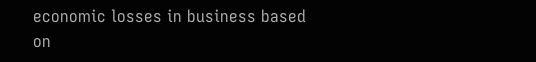economic losses in business based on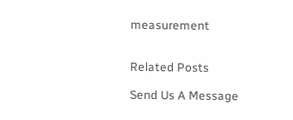measurement


Related Posts

Send Us A Message